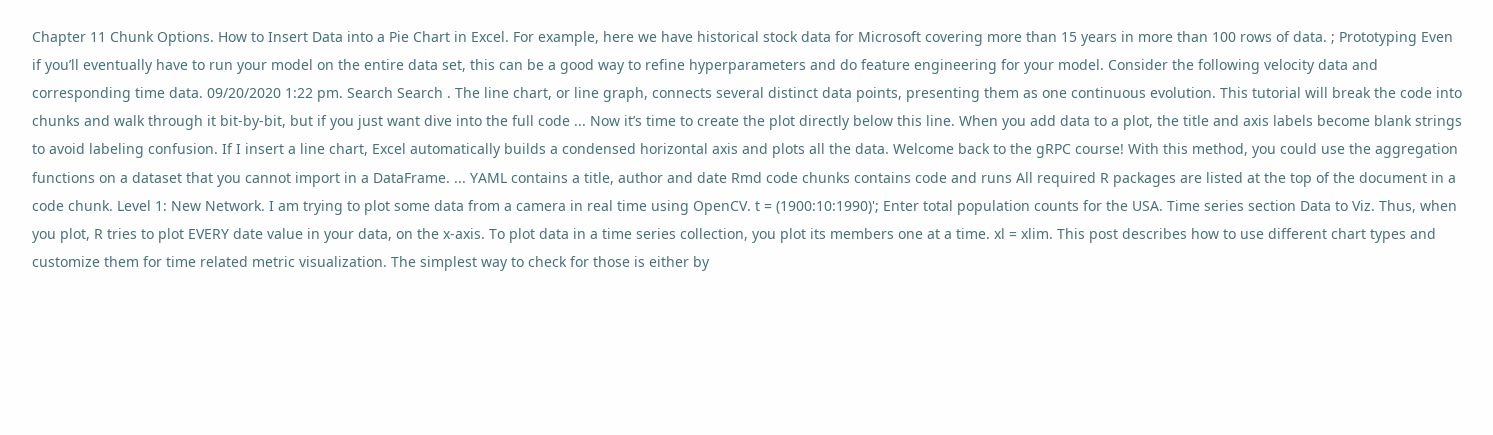Chapter 11 Chunk Options. How to Insert Data into a Pie Chart in Excel. For example, here we have historical stock data for Microsoft covering more than 15 years in more than 100 rows of data. ; Prototyping Even if you’ll eventually have to run your model on the entire data set, this can be a good way to refine hyperparameters and do feature engineering for your model. Consider the following velocity data and corresponding time data. 09/20/2020 1:22 pm. Search Search . The line chart, or line graph, connects several distinct data points, presenting them as one continuous evolution. This tutorial will break the code into chunks and walk through it bit-by-bit, but if you just want dive into the full code ... Now it’s time to create the plot directly below this line. When you add data to a plot, the title and axis labels become blank strings to avoid labeling confusion. If I insert a line chart, Excel automatically builds a condensed horizontal axis and plots all the data. Welcome back to the gRPC course! With this method, you could use the aggregation functions on a dataset that you cannot import in a DataFrame. ... YAML contains a title, author and date Rmd code chunks contains code and runs All required R packages are listed at the top of the document in a code chunk. Level 1: New Network. I am trying to plot some data from a camera in real time using OpenCV. t = (1900:10:1990)'; Enter total population counts for the USA. Time series section Data to Viz. Thus, when you plot, R tries to plot EVERY date value in your data, on the x-axis. To plot data in a time series collection, you plot its members one at a time. xl = xlim. This post describes how to use different chart types and customize them for time related metric visualization. The simplest way to check for those is either by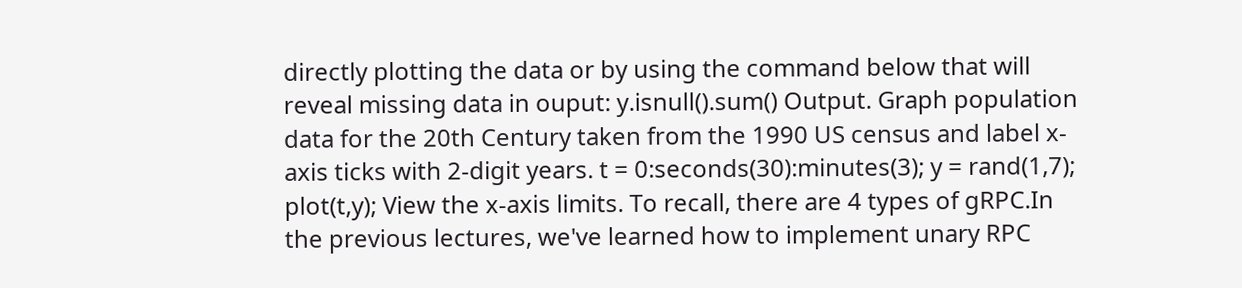directly plotting the data or by using the command below that will reveal missing data in ouput: y.isnull().sum() Output. Graph population data for the 20th Century taken from the 1990 US census and label x-axis ticks with 2-digit years. t = 0:seconds(30):minutes(3); y = rand(1,7); plot(t,y); View the x-axis limits. To recall, there are 4 types of gRPC.In the previous lectures, we've learned how to implement unary RPC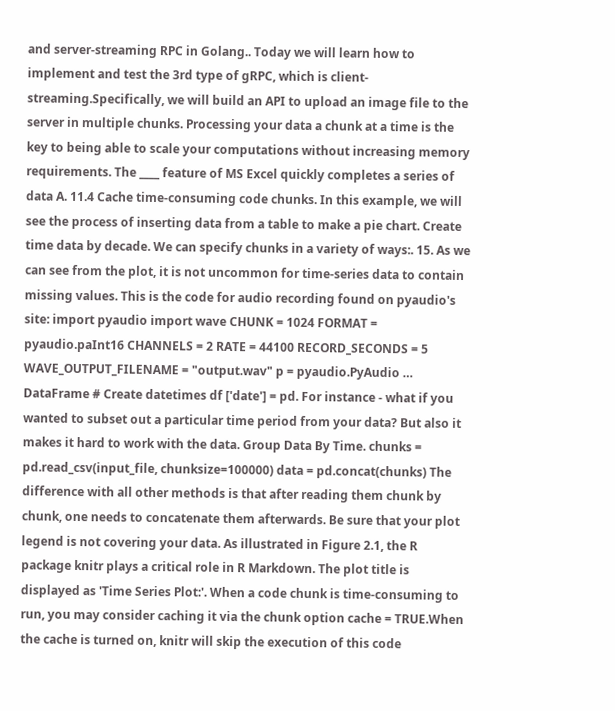and server-streaming RPC in Golang.. Today we will learn how to implement and test the 3rd type of gRPC, which is client-streaming.Specifically, we will build an API to upload an image file to the server in multiple chunks. Processing your data a chunk at a time is the key to being able to scale your computations without increasing memory requirements. The ____ feature of MS Excel quickly completes a series of data A. 11.4 Cache time-consuming code chunks. In this example, we will see the process of inserting data from a table to make a pie chart. Create time data by decade. We can specify chunks in a variety of ways:. 15. As we can see from the plot, it is not uncommon for time-series data to contain missing values. This is the code for audio recording found on pyaudio's site: import pyaudio import wave CHUNK = 1024 FORMAT = pyaudio.paInt16 CHANNELS = 2 RATE = 44100 RECORD_SECONDS = 5 WAVE_OUTPUT_FILENAME = "output.wav" p = pyaudio.PyAudio … DataFrame # Create datetimes df ['date'] = pd. For instance - what if you wanted to subset out a particular time period from your data? But also it makes it hard to work with the data. Group Data By Time. chunks = pd.read_csv(input_file, chunksize=100000) data = pd.concat(chunks) The difference with all other methods is that after reading them chunk by chunk, one needs to concatenate them afterwards. Be sure that your plot legend is not covering your data. As illustrated in Figure 2.1, the R package knitr plays a critical role in R Markdown. The plot title is displayed as 'Time Series Plot:'. When a code chunk is time-consuming to run, you may consider caching it via the chunk option cache = TRUE.When the cache is turned on, knitr will skip the execution of this code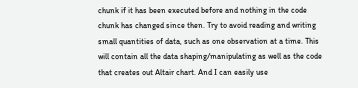chunk if it has been executed before and nothing in the code chunk has changed since then. Try to avoid reading and writing small quantities of data, such as one observation at a time. This will contain all the data shaping/manipulating as well as the code that creates out Altair chart. And I can easily use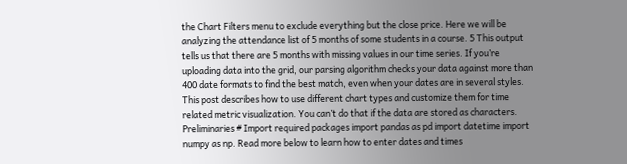the Chart Filters menu to exclude everything but the close price. Here we will be analyzing the attendance list of 5 months of some students in a course. 5 This output tells us that there are 5 months with missing values in our time series. If you’re uploading data into the grid, our parsing algorithm checks your data against more than 400 date formats to find the best match, even when your dates are in several styles. This post describes how to use different chart types and customize them for time related metric visualization. You can’t do that if the data are stored as characters. Preliminaries # Import required packages import pandas as pd import datetime import numpy as np. Read more below to learn how to enter dates and times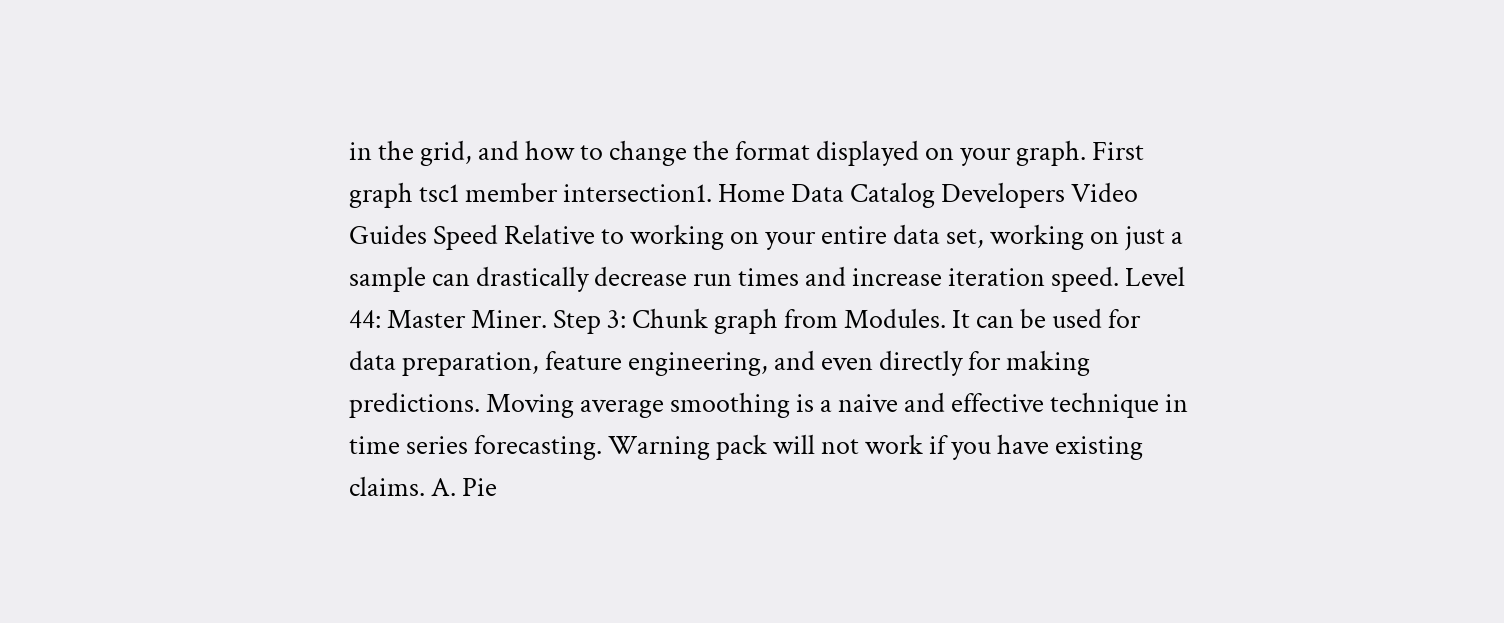in the grid, and how to change the format displayed on your graph. First graph tsc1 member intersection1. Home Data Catalog Developers Video Guides Speed Relative to working on your entire data set, working on just a sample can drastically decrease run times and increase iteration speed. Level 44: Master Miner. Step 3: Chunk graph from Modules. It can be used for data preparation, feature engineering, and even directly for making predictions. Moving average smoothing is a naive and effective technique in time series forecasting. Warning pack will not work if you have existing claims. A. Pie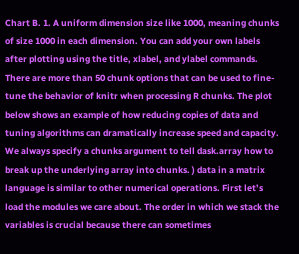Chart B. 1. A uniform dimension size like 1000, meaning chunks of size 1000 in each dimension. You can add your own labels after plotting using the title, xlabel, and ylabel commands. There are more than 50 chunk options that can be used to fine-tune the behavior of knitr when processing R chunks. The plot below shows an example of how reducing copies of data and tuning algorithms can dramatically increase speed and capacity. We always specify a chunks argument to tell dask.array how to break up the underlying array into chunks. ) data in a matrix language is similar to other numerical operations. First let’s load the modules we care about. The order in which we stack the variables is crucial because there can sometimes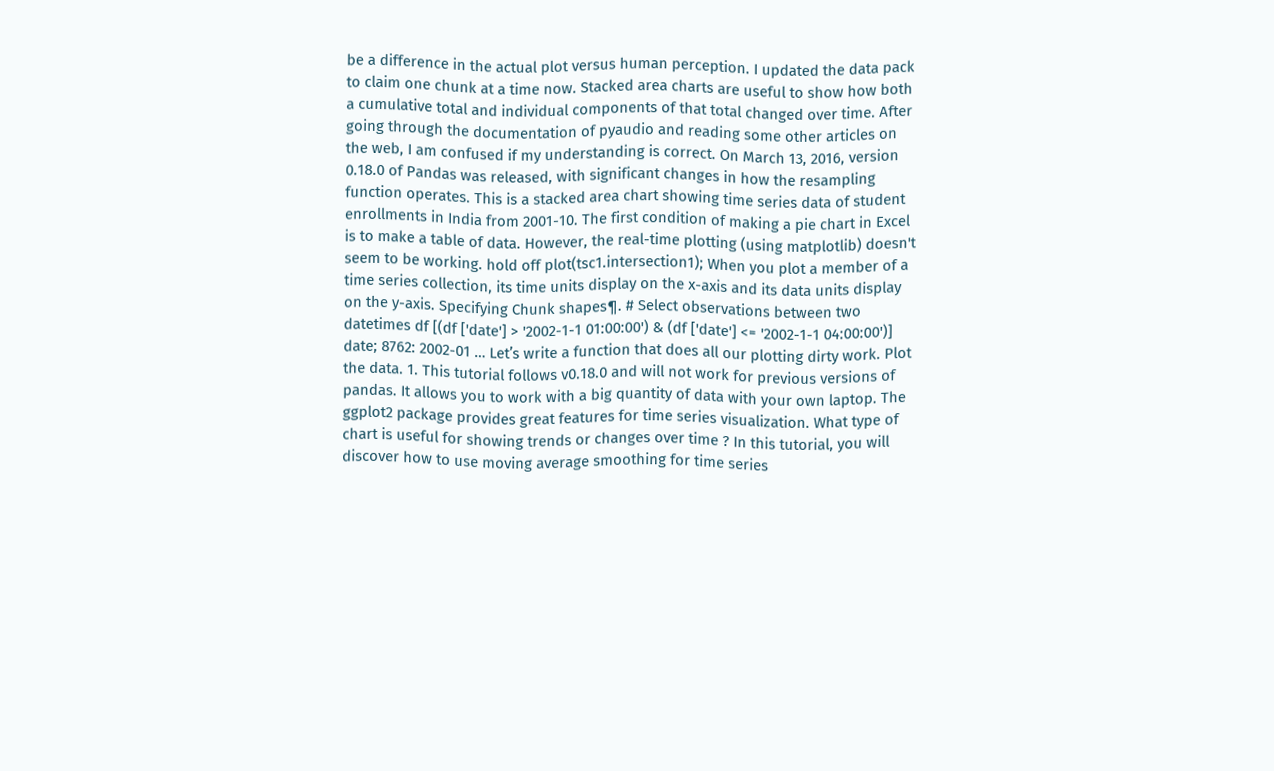be a difference in the actual plot versus human perception. I updated the data pack to claim one chunk at a time now. Stacked area charts are useful to show how both a cumulative total and individual components of that total changed over time. After going through the documentation of pyaudio and reading some other articles on the web, I am confused if my understanding is correct. On March 13, 2016, version 0.18.0 of Pandas was released, with significant changes in how the resampling function operates. This is a stacked area chart showing time series data of student enrollments in India from 2001-10. The first condition of making a pie chart in Excel is to make a table of data. However, the real-time plotting (using matplotlib) doesn't seem to be working. hold off plot(tsc1.intersection1); When you plot a member of a time series collection, its time units display on the x-axis and its data units display on the y-axis. Specifying Chunk shapes¶. # Select observations between two datetimes df [(df ['date'] > '2002-1-1 01:00:00') & (df ['date'] <= '2002-1-1 04:00:00')] date; 8762: 2002-01 … Let’s write a function that does all our plotting dirty work. Plot the data. 1. This tutorial follows v0.18.0 and will not work for previous versions of pandas. It allows you to work with a big quantity of data with your own laptop. The ggplot2 package provides great features for time series visualization. What type of chart is useful for showing trends or changes over time ? In this tutorial, you will discover how to use moving average smoothing for time series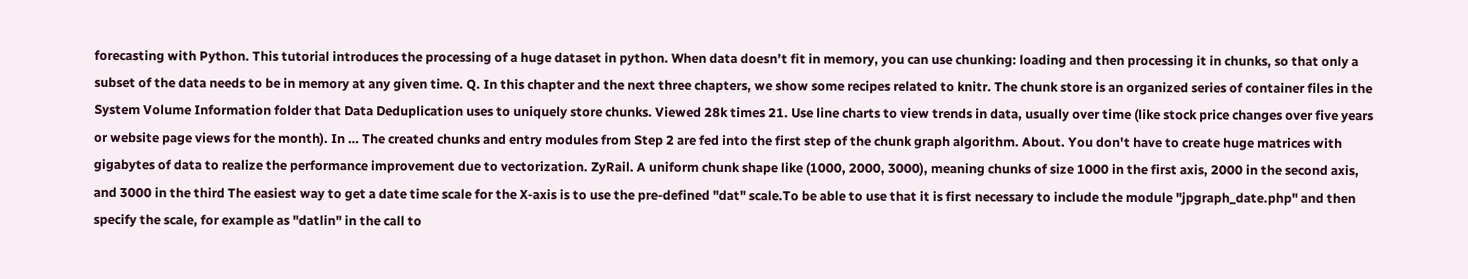forecasting with Python. This tutorial introduces the processing of a huge dataset in python. When data doesn’t fit in memory, you can use chunking: loading and then processing it in chunks, so that only a subset of the data needs to be in memory at any given time. Q. In this chapter and the next three chapters, we show some recipes related to knitr. The chunk store is an organized series of container files in the System Volume Information folder that Data Deduplication uses to uniquely store chunks. Viewed 28k times 21. Use line charts to view trends in data, usually over time (like stock price changes over five years or website page views for the month). In … The created chunks and entry modules from Step 2 are fed into the first step of the chunk graph algorithm. About. You don't have to create huge matrices with gigabytes of data to realize the performance improvement due to vectorization. ZyRail. A uniform chunk shape like (1000, 2000, 3000), meaning chunks of size 1000 in the first axis, 2000 in the second axis, and 3000 in the third The easiest way to get a date time scale for the X-axis is to use the pre-defined "dat" scale.To be able to use that it is first necessary to include the module "jpgraph_date.php" and then specify the scale, for example as "datlin" in the call to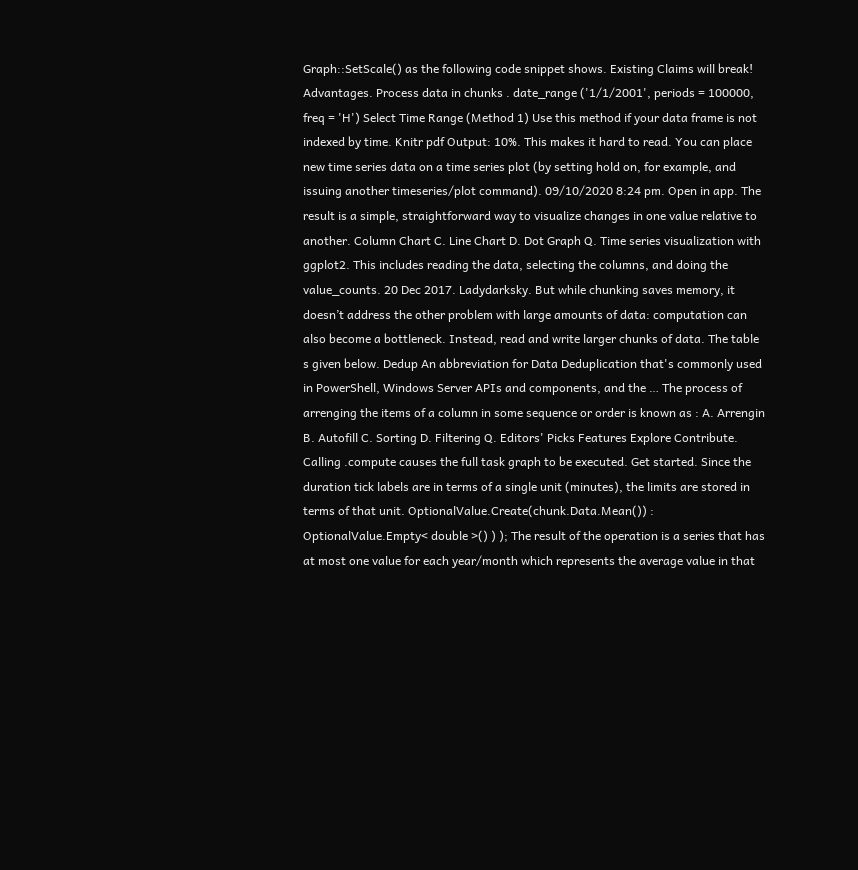Graph::SetScale() as the following code snippet shows. Existing Claims will break! Advantages. Process data in chunks . date_range ('1/1/2001', periods = 100000, freq = 'H') Select Time Range (Method 1) Use this method if your data frame is not indexed by time. Knitr pdf Output: 10%. This makes it hard to read. You can place new time series data on a time series plot (by setting hold on, for example, and issuing another timeseries/plot command). 09/10/2020 8:24 pm. Open in app. The result is a simple, straightforward way to visualize changes in one value relative to another. Column Chart C. Line Chart D. Dot Graph Q. Time series visualization with ggplot2. This includes reading the data, selecting the columns, and doing the value_counts. 20 Dec 2017. Ladydarksky. But while chunking saves memory, it doesn’t address the other problem with large amounts of data: computation can also become a bottleneck. Instead, read and write larger chunks of data. The table s given below. Dedup An abbreviation for Data Deduplication that's commonly used in PowerShell, Windows Server APIs and components, and the … The process of arrenging the items of a column in some sequence or order is known as : A. Arrengin B. Autofill C. Sorting D. Filtering Q. Editors' Picks Features Explore Contribute. Calling .compute causes the full task graph to be executed. Get started. Since the duration tick labels are in terms of a single unit (minutes), the limits are stored in terms of that unit. OptionalValue.Create(chunk.Data.Mean()) : OptionalValue.Empty< double >() ) ); The result of the operation is a series that has at most one value for each year/month which represents the average value in that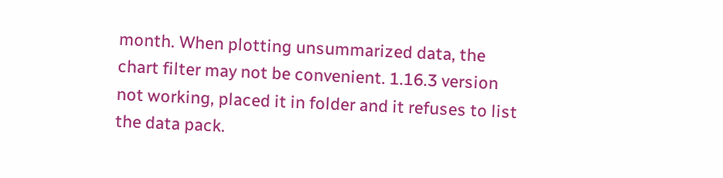month. When plotting unsummarized data, the chart filter may not be convenient. 1.16.3 version not working, placed it in folder and it refuses to list the data pack.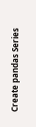Create pandas Series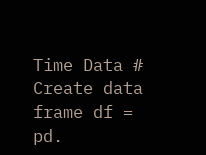Time Data # Create data frame df = pd.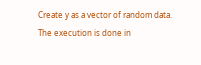Create y as a vector of random data. The execution is done in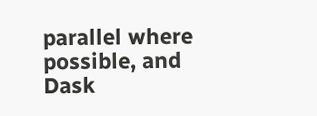parallel where possible, and Dask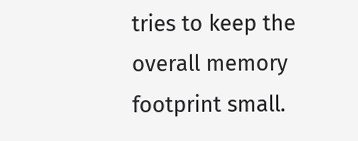tries to keep the overall memory footprint small.